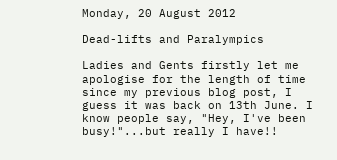Monday, 20 August 2012

Dead-lifts and Paralympics

Ladies and Gents firstly let me apologise for the length of time since my previous blog post, I guess it was back on 13th June. I know people say, "Hey, I've been busy!"...but really I have!!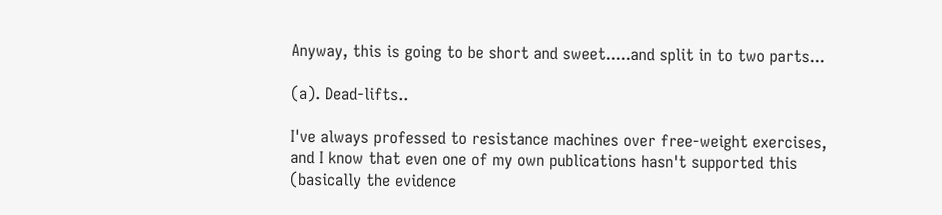Anyway, this is going to be short and sweet.....and split in to two parts...

(a). Dead-lifts..

I've always professed to resistance machines over free-weight exercises, and I know that even one of my own publications hasn't supported this (basically the evidence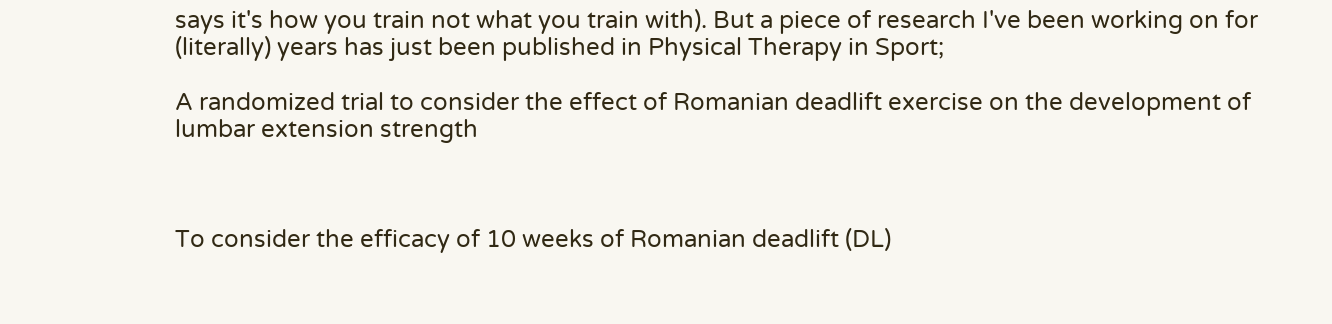says it's how you train not what you train with). But a piece of research I've been working on for (literally) years has just been published in Physical Therapy in Sport;

A randomized trial to consider the effect of Romanian deadlift exercise on the development of lumbar extension strength



To consider the efficacy of 10 weeks of Romanian deadlift (DL)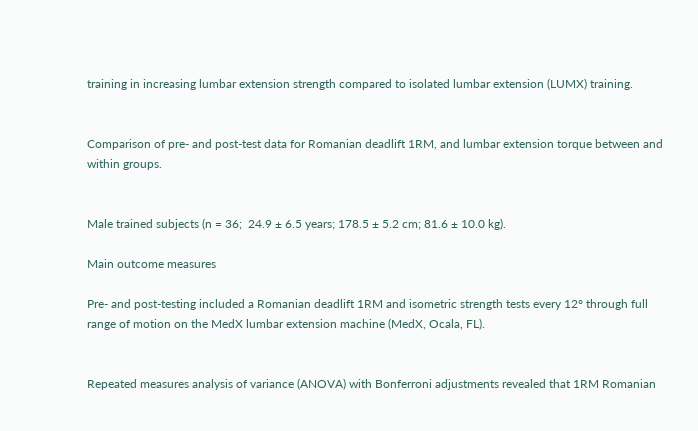training in increasing lumbar extension strength compared to isolated lumbar extension (LUMX) training.


Comparison of pre- and post-test data for Romanian deadlift 1RM, and lumbar extension torque between and within groups.


Male trained subjects (n = 36;  24.9 ± 6.5 years; 178.5 ± 5.2 cm; 81.6 ± 10.0 kg).

Main outcome measures

Pre- and post-testing included a Romanian deadlift 1RM and isometric strength tests every 12° through full range of motion on the MedX lumbar extension machine (MedX, Ocala, FL).


Repeated measures analysis of variance (ANOVA) with Bonferroni adjustments revealed that 1RM Romanian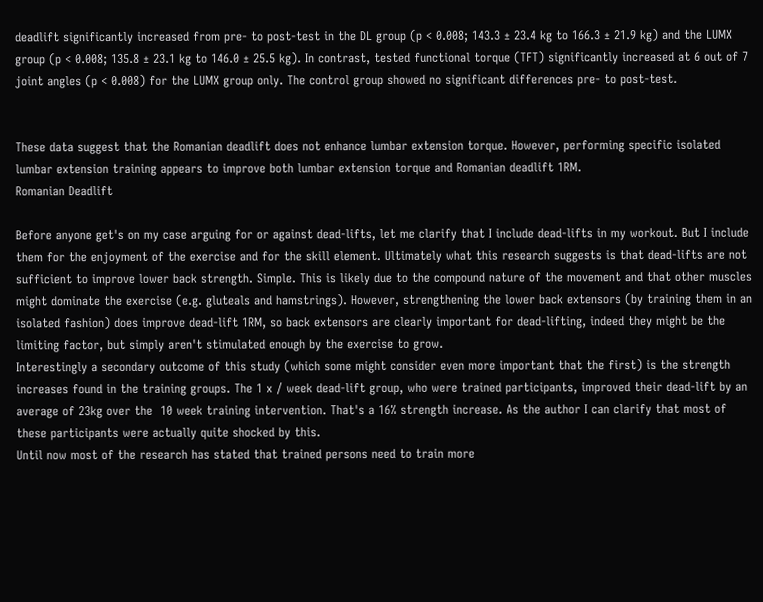deadlift significantly increased from pre- to post-test in the DL group (p < 0.008; 143.3 ± 23.4 kg to 166.3 ± 21.9 kg) and the LUMX group (p < 0.008; 135.8 ± 23.1 kg to 146.0 ± 25.5 kg). In contrast, tested functional torque (TFT) significantly increased at 6 out of 7 joint angles (p < 0.008) for the LUMX group only. The control group showed no significant differences pre- to post-test.


These data suggest that the Romanian deadlift does not enhance lumbar extension torque. However, performing specific isolated lumbar extension training appears to improve both lumbar extension torque and Romanian deadlift 1RM.
Romanian Deadlift

Before anyone get's on my case arguing for or against dead-lifts, let me clarify that I include dead-lifts in my workout. But I include them for the enjoyment of the exercise and for the skill element. Ultimately what this research suggests is that dead-lifts are not sufficient to improve lower back strength. Simple. This is likely due to the compound nature of the movement and that other muscles might dominate the exercise (e.g. gluteals and hamstrings). However, strengthening the lower back extensors (by training them in an isolated fashion) does improve dead-lift 1RM, so back extensors are clearly important for dead-lifting, indeed they might be the limiting factor, but simply aren't stimulated enough by the exercise to grow.
Interestingly a secondary outcome of this study (which some might consider even more important that the first) is the strength increases found in the training groups. The 1 x / week dead-lift group, who were trained participants, improved their dead-lift by an average of 23kg over the  10 week training intervention. That's a 16% strength increase. As the author I can clarify that most of these participants were actually quite shocked by this.
Until now most of the research has stated that trained persons need to train more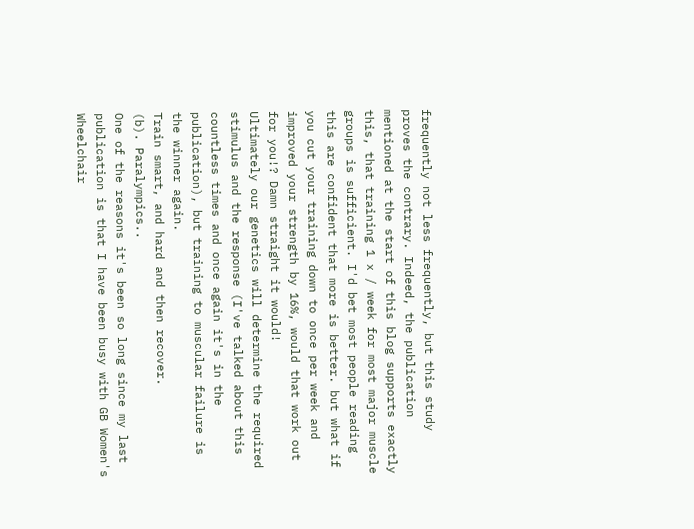frequently not less frequently, but this study proves the contrary. Indeed, the publication mentioned at the start of this blog supports exactly this, that training 1 x / week for most major muscle groups is sufficient. I'd bet most people reading this are confident that more is better. but what if you cut your training down to once per week and improved your strength by 16%, would that work out for you!? Damn straight it would!
Ultimately our genetics will determine the required stimulus and the response (I've talked about this countless times and once again it's in the publication), but training to muscular failure is the winner again.
Train smart, and hard and then recover.
(b). Paralympics..
One of the reasons it's been so long since my last publication is that I have been busy with GB Women's Wheelchair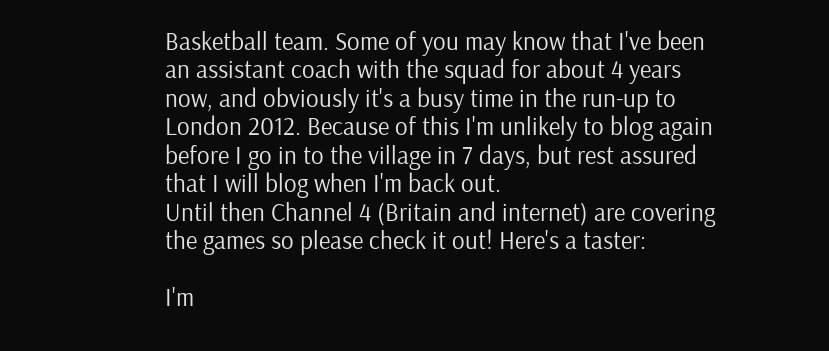Basketball team. Some of you may know that I've been an assistant coach with the squad for about 4 years now, and obviously it's a busy time in the run-up to London 2012. Because of this I'm unlikely to blog again before I go in to the village in 7 days, but rest assured that I will blog when I'm back out.
Until then Channel 4 (Britain and internet) are covering the games so please check it out! Here's a taster:

I'm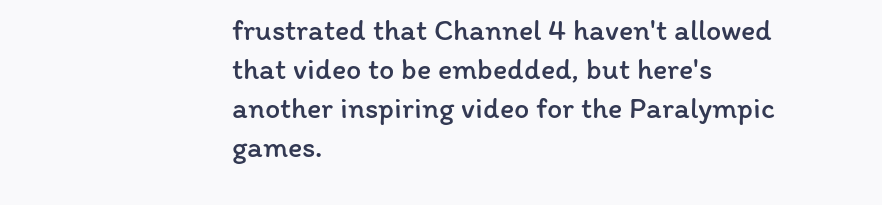frustrated that Channel 4 haven't allowed that video to be embedded, but here's another inspiring video for the Paralympic games.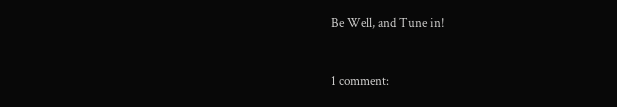Be Well, and Tune in!


1 comment: